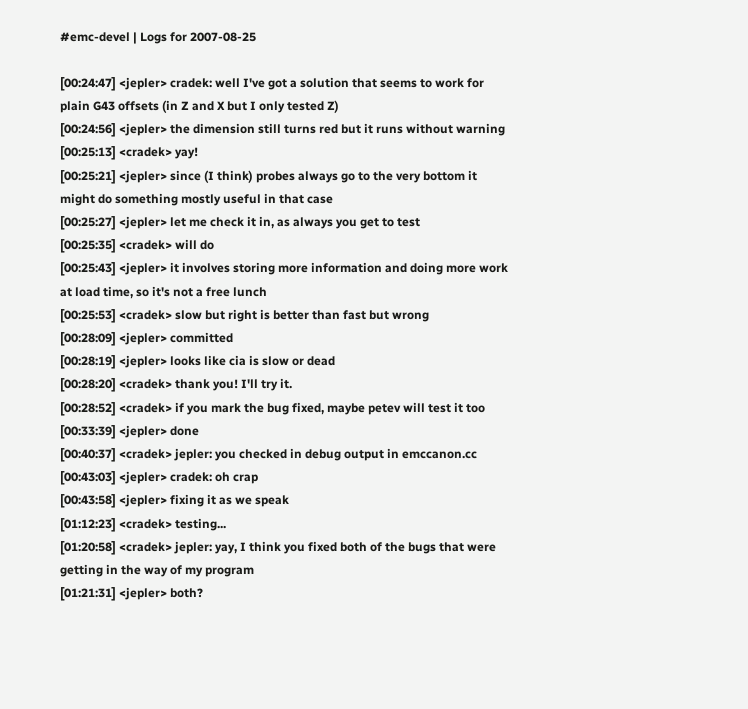#emc-devel | Logs for 2007-08-25

[00:24:47] <jepler> cradek: well I've got a solution that seems to work for plain G43 offsets (in Z and X but I only tested Z)
[00:24:56] <jepler> the dimension still turns red but it runs without warning
[00:25:13] <cradek> yay!
[00:25:21] <jepler> since (I think) probes always go to the very bottom it might do something mostly useful in that case
[00:25:27] <jepler> let me check it in, as always you get to test
[00:25:35] <cradek> will do
[00:25:43] <jepler> it involves storing more information and doing more work at load time, so it's not a free lunch
[00:25:53] <cradek> slow but right is better than fast but wrong
[00:28:09] <jepler> committed
[00:28:19] <jepler> looks like cia is slow or dead
[00:28:20] <cradek> thank you! I'll try it.
[00:28:52] <cradek> if you mark the bug fixed, maybe petev will test it too
[00:33:39] <jepler> done
[00:40:37] <cradek> jepler: you checked in debug output in emccanon.cc
[00:43:03] <jepler> cradek: oh crap
[00:43:58] <jepler> fixing it as we speak
[01:12:23] <cradek> testing...
[01:20:58] <cradek> jepler: yay, I think you fixed both of the bugs that were getting in the way of my program
[01:21:31] <jepler> both?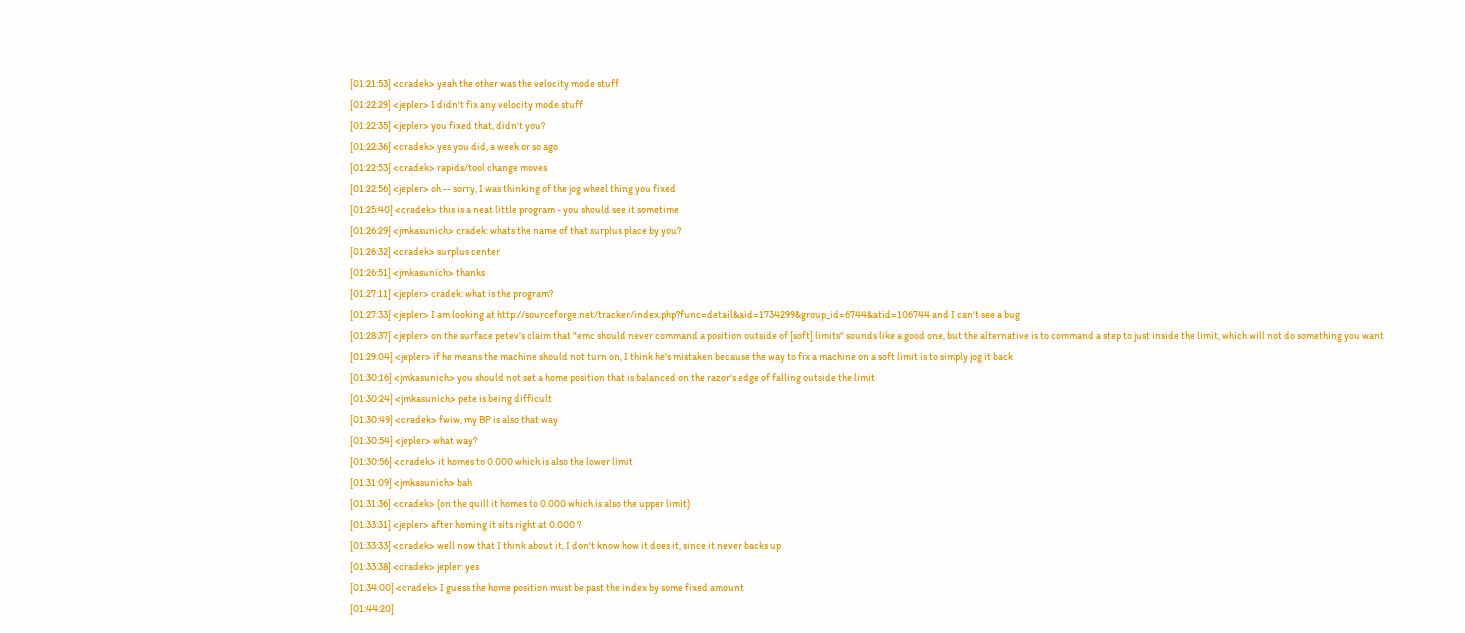[01:21:53] <cradek> yeah the other was the velocity mode stuff
[01:22:29] <jepler> I didn't fix any velocity mode stuff
[01:22:35] <jepler> you fixed that, didn't you?
[01:22:36] <cradek> yes you did, a week or so ago
[01:22:53] <cradek> rapids/tool change moves
[01:22:56] <jepler> oh -- sorry, I was thinking of the jog wheel thing you fixed
[01:25:40] <cradek> this is a neat little program - you should see it sometime
[01:26:29] <jmkasunich> cradek: whats the name of that surplus place by you?
[01:26:32] <cradek> surplus center
[01:26:51] <jmkasunich> thanks
[01:27:11] <jepler> cradek: what is the program?
[01:27:33] <jepler> I am looking at http://sourceforge.net/tracker/index.php?func=detail&aid=1734299&group_id=6744&atid=106744 and I can't see a bug
[01:28:37] <jepler> on the surface petev's claim that "emc should never command a position outside of [soft] limits" sounds like a good one, but the alternative is to command a step to just inside the limit, which will not do something you want
[01:29:04] <jepler> if he means the machine should not turn on, I think he's mistaken because the way to fix a machine on a soft limit is to simply jog it back
[01:30:16] <jmkasunich> you should not set a home position that is balanced on the razor's edge of falling outside the limit
[01:30:24] <jmkasunich> pete is being difficult
[01:30:49] <cradek> fwiw, my BP is also that way
[01:30:54] <jepler> what way?
[01:30:56] <cradek> it homes to 0.000 which is also the lower limit
[01:31:09] <jmkasunich> bah
[01:31:36] <cradek> (on the quill it homes to 0.000 which is also the upper limit)
[01:33:31] <jepler> after homing it sits right at 0.000 ?
[01:33:33] <cradek> well now that I think about it, I don't know how it does it, since it never backs up
[01:33:38] <cradek> jepler: yes
[01:34:00] <cradek> I guess the home position must be past the index by some fixed amount
[01:44:20]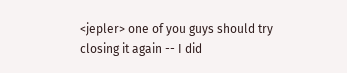<jepler> one of you guys should try closing it again -- I did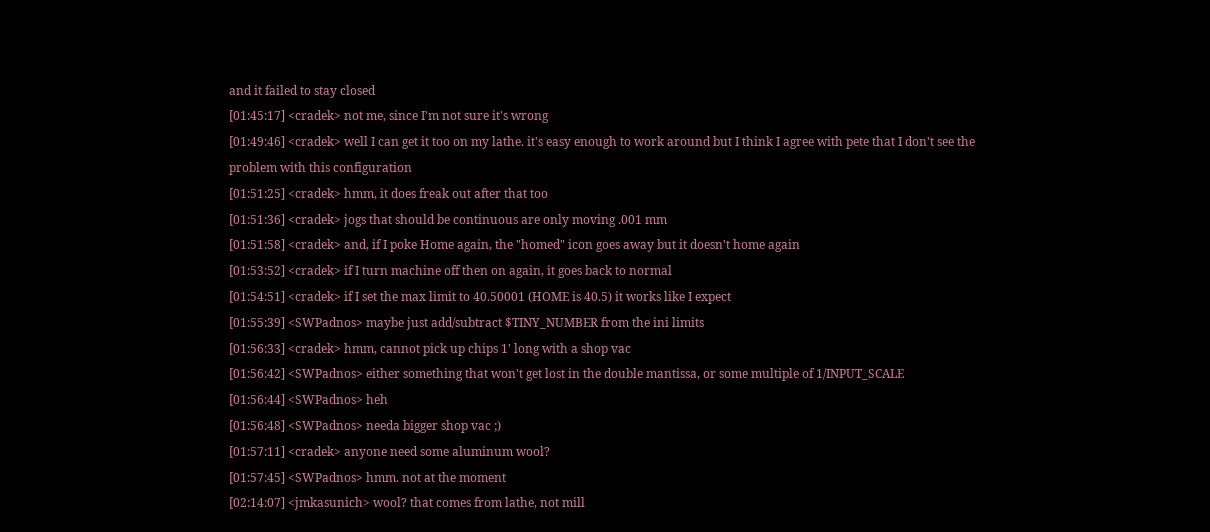and it failed to stay closed
[01:45:17] <cradek> not me, since I'm not sure it's wrong
[01:49:46] <cradek> well I can get it too on my lathe. it's easy enough to work around but I think I agree with pete that I don't see the problem with this configuration
[01:51:25] <cradek> hmm, it does freak out after that too
[01:51:36] <cradek> jogs that should be continuous are only moving .001 mm
[01:51:58] <cradek> and, if I poke Home again, the "homed" icon goes away but it doesn't home again
[01:53:52] <cradek> if I turn machine off then on again, it goes back to normal
[01:54:51] <cradek> if I set the max limit to 40.50001 (HOME is 40.5) it works like I expect
[01:55:39] <SWPadnos> maybe just add/subtract $TINY_NUMBER from the ini limits
[01:56:33] <cradek> hmm, cannot pick up chips 1' long with a shop vac
[01:56:42] <SWPadnos> either something that won't get lost in the double mantissa, or some multiple of 1/INPUT_SCALE
[01:56:44] <SWPadnos> heh
[01:56:48] <SWPadnos> needa bigger shop vac ;)
[01:57:11] <cradek> anyone need some aluminum wool?
[01:57:45] <SWPadnos> hmm. not at the moment
[02:14:07] <jmkasunich> wool? that comes from lathe, not mill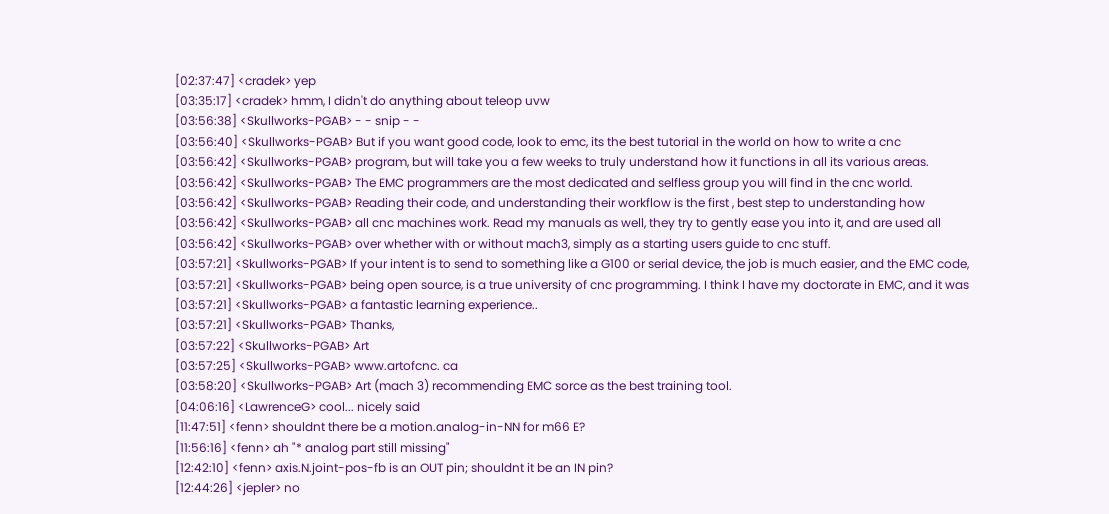[02:37:47] <cradek> yep
[03:35:17] <cradek> hmm, I didn't do anything about teleop uvw
[03:56:38] <Skullworks-PGAB> - - snip - -
[03:56:40] <Skullworks-PGAB> But if you want good code, look to emc, its the best tutorial in the world on how to write a cnc
[03:56:42] <Skullworks-PGAB> program, but will take you a few weeks to truly understand how it functions in all its various areas.
[03:56:42] <Skullworks-PGAB> The EMC programmers are the most dedicated and selfless group you will find in the cnc world.
[03:56:42] <Skullworks-PGAB> Reading their code, and understanding their workflow is the first , best step to understanding how
[03:56:42] <Skullworks-PGAB> all cnc machines work. Read my manuals as well, they try to gently ease you into it, and are used all
[03:56:42] <Skullworks-PGAB> over whether with or without mach3, simply as a starting users guide to cnc stuff.
[03:57:21] <Skullworks-PGAB> If your intent is to send to something like a G100 or serial device, the job is much easier, and the EMC code,
[03:57:21] <Skullworks-PGAB> being open source, is a true university of cnc programming. I think I have my doctorate in EMC, and it was
[03:57:21] <Skullworks-PGAB> a fantastic learning experience..
[03:57:21] <Skullworks-PGAB> Thanks,
[03:57:22] <Skullworks-PGAB> Art
[03:57:25] <Skullworks-PGAB> www.artofcnc. ca
[03:58:20] <Skullworks-PGAB> Art (mach 3) recommending EMC sorce as the best training tool.
[04:06:16] <LawrenceG> cool... nicely said
[11:47:51] <fenn> shouldnt there be a motion.analog-in-NN for m66 E?
[11:56:16] <fenn> ah "* analog part still missing"
[12:42:10] <fenn> axis.N.joint-pos-fb is an OUT pin; shouldnt it be an IN pin?
[12:44:26] <jepler> no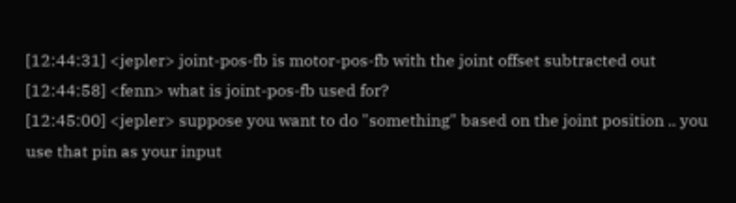[12:44:31] <jepler> joint-pos-fb is motor-pos-fb with the joint offset subtracted out
[12:44:58] <fenn> what is joint-pos-fb used for?
[12:45:00] <jepler> suppose you want to do "something" based on the joint position .. you use that pin as your input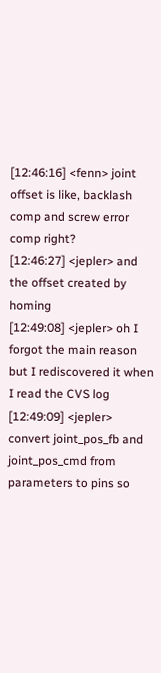[12:46:16] <fenn> joint offset is like, backlash comp and screw error comp right?
[12:46:27] <jepler> and the offset created by homing
[12:49:08] <jepler> oh I forgot the main reason but I rediscovered it when I read the CVS log
[12:49:09] <jepler> convert joint_pos_fb and joint_pos_cmd from parameters to pins so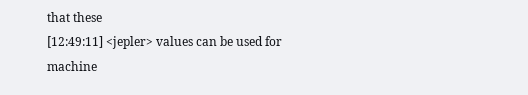that these
[12:49:11] <jepler> values can be used for machine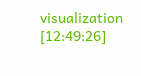visualization
[12:49:26]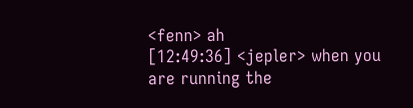<fenn> ah
[12:49:36] <jepler> when you are running the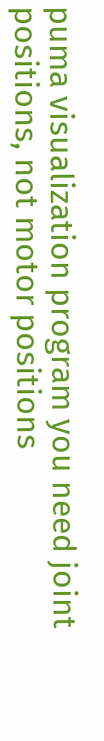puma visualization program you need joint positions, not motor positions